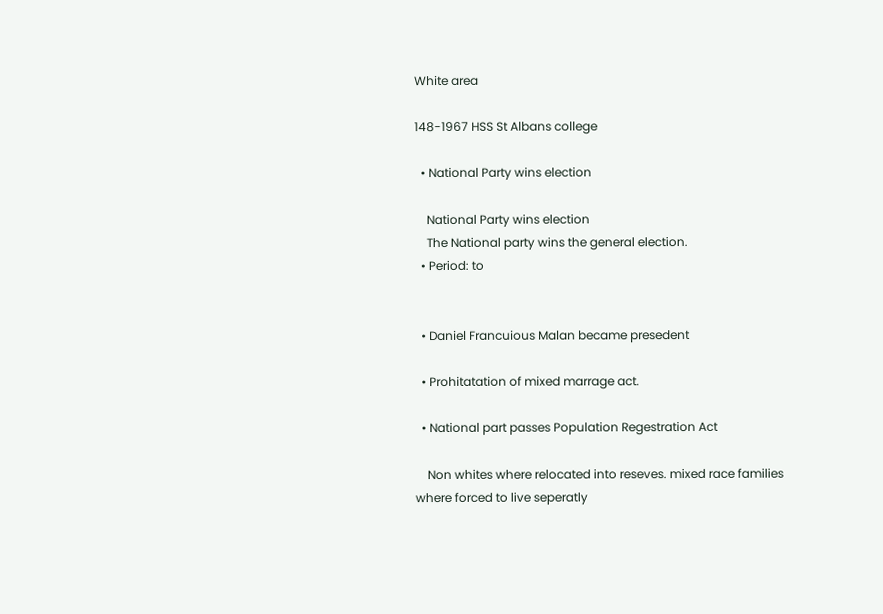White area

148-1967 HSS St Albans college

  • National Party wins election

    National Party wins election
    The National party wins the general election.
  • Period: to


  • Daniel Francuious Malan became presedent

  • Prohitatation of mixed marrage act.

  • National part passes Population Regestration Act

    Non whites where relocated into reseves. mixed race families where forced to live seperatly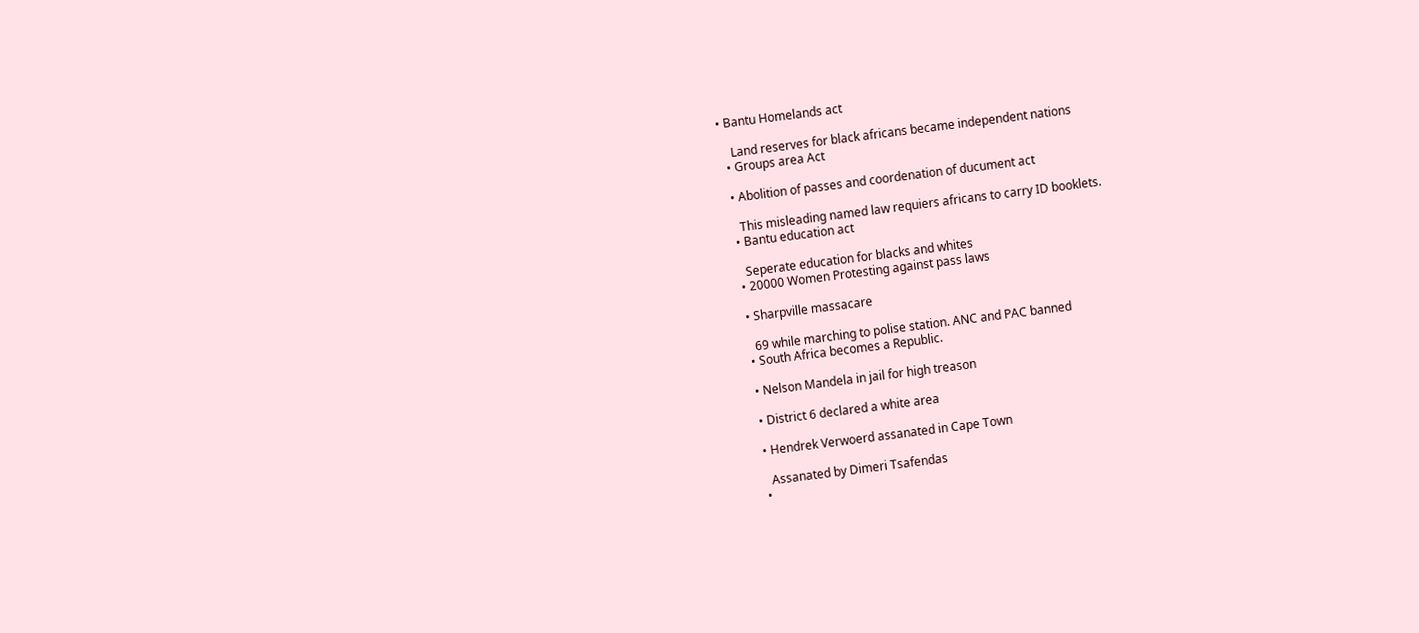• Bantu Homelands act

    Land reserves for black africans became independent nations
  • Groups area Act

  • Abolition of passes and coordenation of ducument act

    This misleading named law requiers africans to carry ID booklets.
  • Bantu education act

    Seperate education for blacks and whites
  • 20000 Women Protesting against pass laws

  • Sharpville massacare

    69 while marching to polise station. ANC and PAC banned
  • South Africa becomes a Republic.

  • Nelson Mandela in jail for high treason

  • District 6 declared a white area

  • Hendrek Verwoerd assanated in Cape Town

    Assanated by Dimeri Tsafendas
  •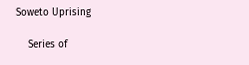Soweto Uprising

    Series of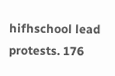hifhschool lead protests. 176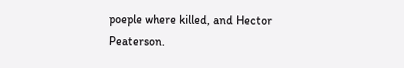poeple where killed, and Hector Peaterson.